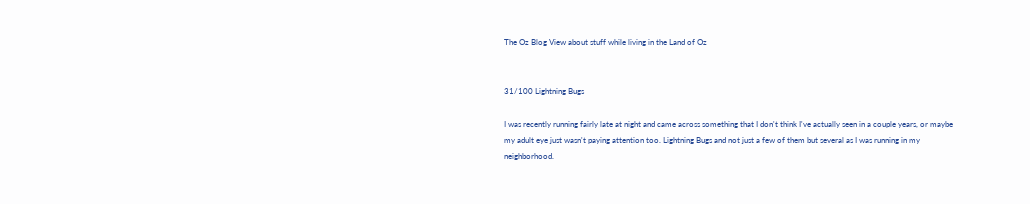The Oz Blog View about stuff while living in the Land of Oz


31/100 Lightning Bugs

I was recently running fairly late at night and came across something that I don't think I've actually seen in a couple years, or maybe my adult eye just wasn't paying attention too. Lightning Bugs and not just a few of them but several as I was running in my neighborhood.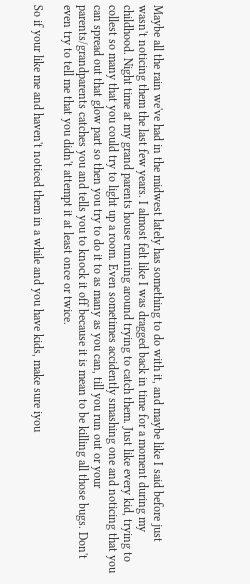Maybe all the rain we've had in the midwest lately has something to do with it, and maybe like I said before just wasn't noticing them the last few years. I almost felt like I was dragged back in time for a moment during my childhood. Night time at my grand parents house running around trying to catch them. Just like every kid, trying to collest so many that you could try to light up a room. Even sometimes accidently smashing one and noticing that you can spread out that glow part so then you try to do it to as many as you can, till you run out or your parents/grandparents catches you and tells you to knock it off because it is mean to be killing all those bugs. Don't even try to tell me that you didn't attempt it at least once or twice.

So if your like me and haven't noticed them in a while and you have kids, make sure iyou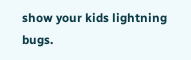show your kids lightning bugs.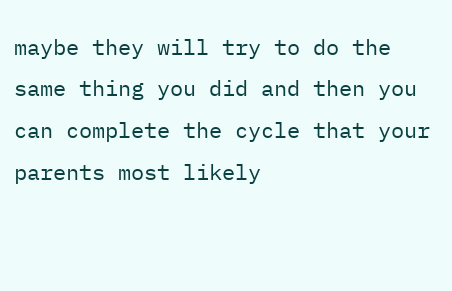maybe they will try to do the same thing you did and then you can complete the cycle that your parents most likely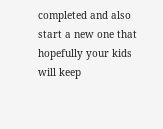completed and also start a new one that hopefully your kids will keep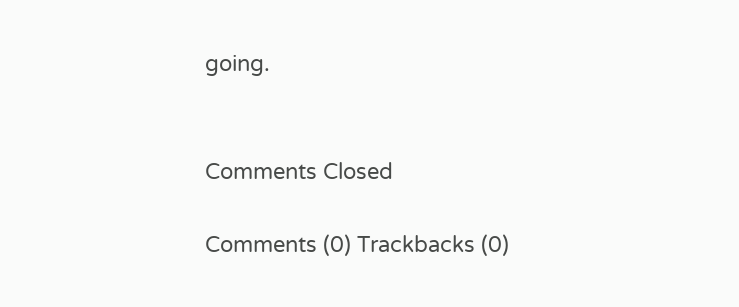going.


Comments Closed

Comments (0) Trackbacks (0)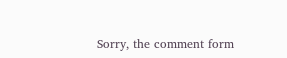Sorry, the comment form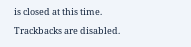is closed at this time.

Trackbacks are disabled.